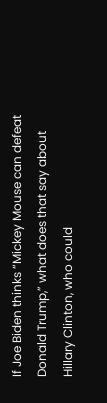If Joe Biden thinks “Mickey Mouse can defeat Donald Trump,” what does that say about Hillary Clinton, who could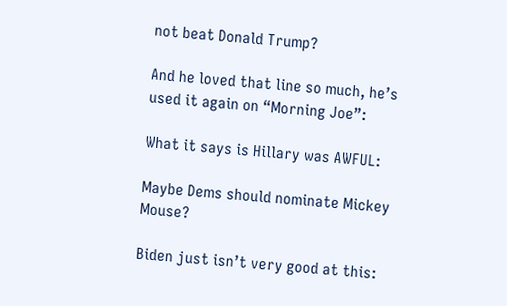not beat Donald Trump?

And he loved that line so much, he’s used it again on “Morning Joe”:

What it says is Hillary was AWFUL:

Maybe Dems should nominate Mickey Mouse?

Biden just isn’t very good at this: